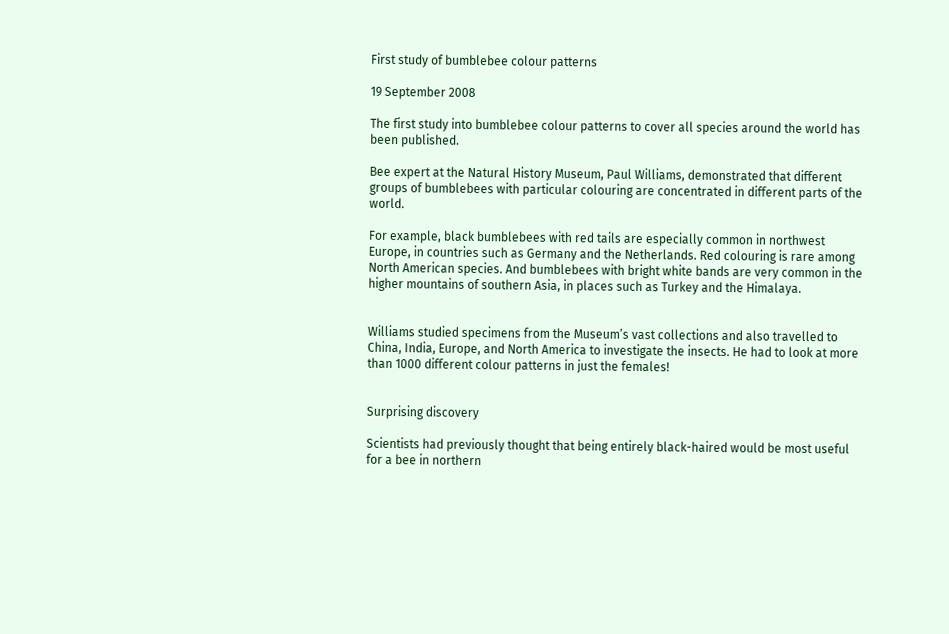First study of bumblebee colour patterns

19 September 2008

The first study into bumblebee colour patterns to cover all species around the world has been published.

Bee expert at the Natural History Museum, Paul Williams, demonstrated that different groups of bumblebees with particular colouring are concentrated in different parts of the world.

For example, black bumblebees with red tails are especially common in northwest Europe, in countries such as Germany and the Netherlands. Red colouring is rare among North American species. And bumblebees with bright white bands are very common in the higher mountains of southern Asia, in places such as Turkey and the Himalaya.


Williams studied specimens from the Museum’s vast collections and also travelled to China, India, Europe, and North America to investigate the insects. He had to look at more than 1000 different colour patterns in just the females!


Surprising discovery

Scientists had previously thought that being entirely black-haired would be most useful for a bee in northern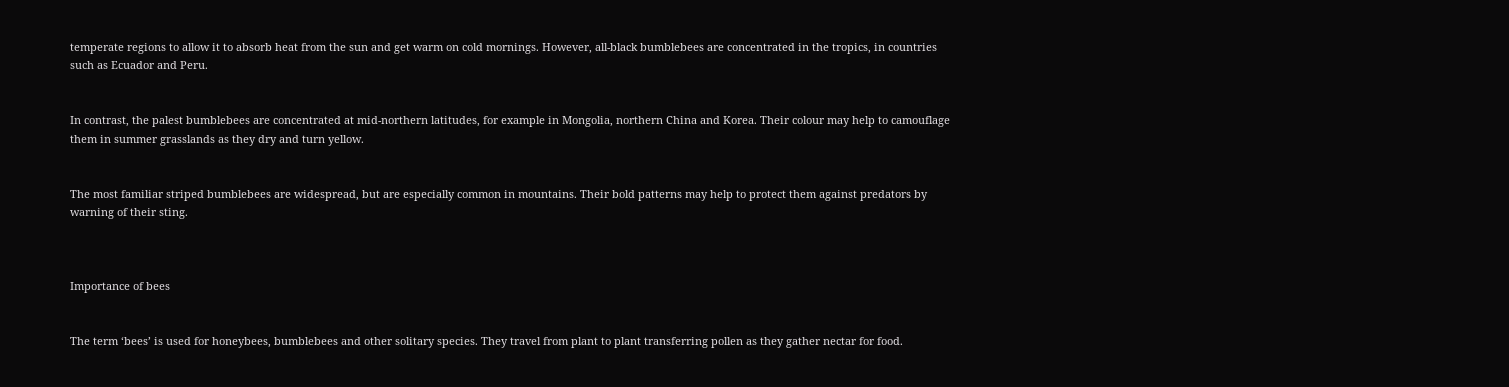temperate regions to allow it to absorb heat from the sun and get warm on cold mornings. However, all-black bumblebees are concentrated in the tropics, in countries such as Ecuador and Peru.


In contrast, the palest bumblebees are concentrated at mid-northern latitudes, for example in Mongolia, northern China and Korea. Their colour may help to camouflage them in summer grasslands as they dry and turn yellow.


The most familiar striped bumblebees are widespread, but are especially common in mountains. Their bold patterns may help to protect them against predators by warning of their sting.



Importance of bees


The term ‘bees’ is used for honeybees, bumblebees and other solitary species. They travel from plant to plant transferring pollen as they gather nectar for food.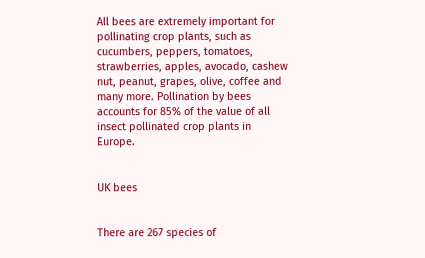All bees are extremely important for pollinating crop plants, such as cucumbers, peppers, tomatoes, strawberries, apples, avocado, cashew nut, peanut, grapes, olive, coffee and many more. Pollination by bees accounts for 85% of the value of all insect pollinated crop plants in Europe.


UK bees


There are 267 species of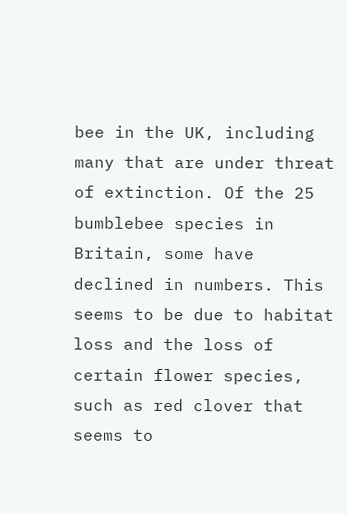bee in the UK, including many that are under threat of extinction. Of the 25 bumblebee species in Britain, some have declined in numbers. This seems to be due to habitat loss and the loss of certain flower species, such as red clover that seems to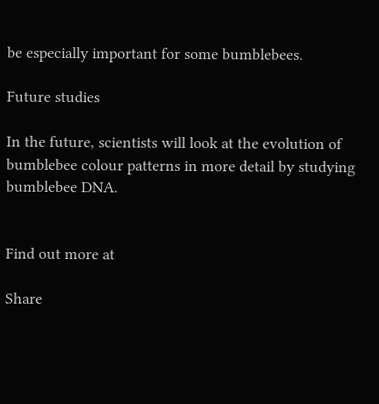be especially important for some bumblebees.

Future studies

In the future, scientists will look at the evolution of bumblebee colour patterns in more detail by studying bumblebee DNA.


Find out more at

Share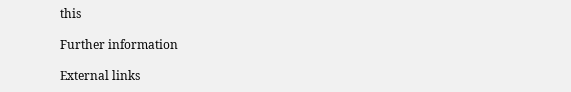this

Further information

External links